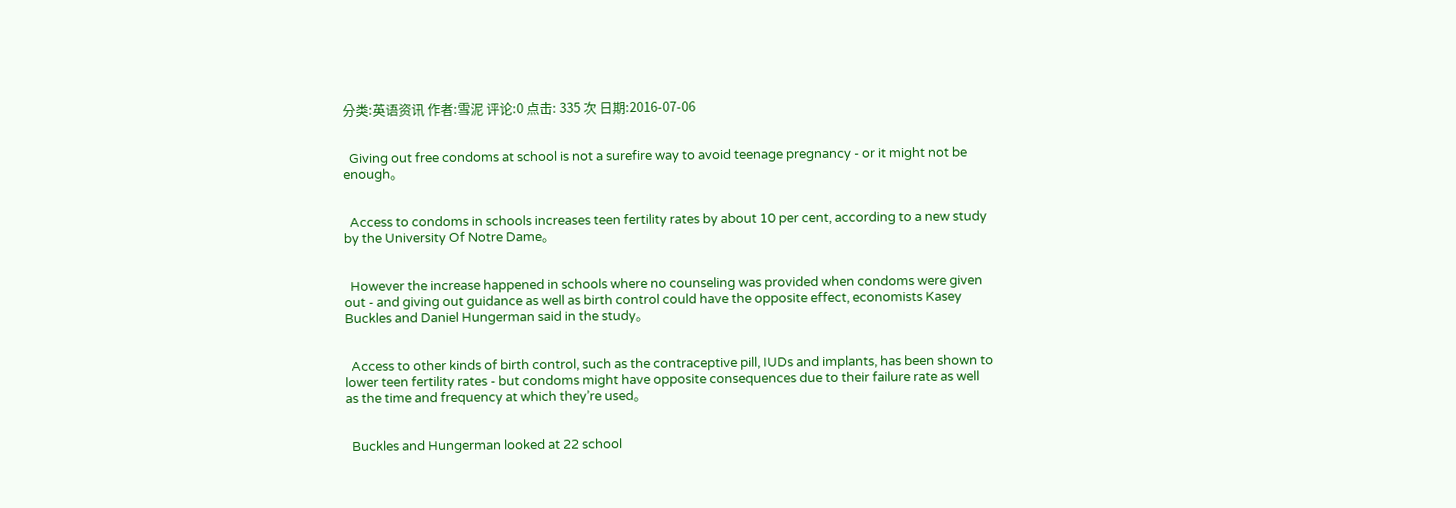分类:英语资讯 作者:雪泥 评论:0 点击: 335 次 日期:2016-07-06


  Giving out free condoms at school is not a surefire way to avoid teenage pregnancy - or it might not be enough。


  Access to condoms in schools increases teen fertility rates by about 10 per cent, according to a new study by the University Of Notre Dame。


  However the increase happened in schools where no counseling was provided when condoms were given out - and giving out guidance as well as birth control could have the opposite effect, economists Kasey Buckles and Daniel Hungerman said in the study。


  Access to other kinds of birth control, such as the contraceptive pill, IUDs and implants, has been shown to lower teen fertility rates - but condoms might have opposite consequences due to their failure rate as well as the time and frequency at which they’re used。


  Buckles and Hungerman looked at 22 school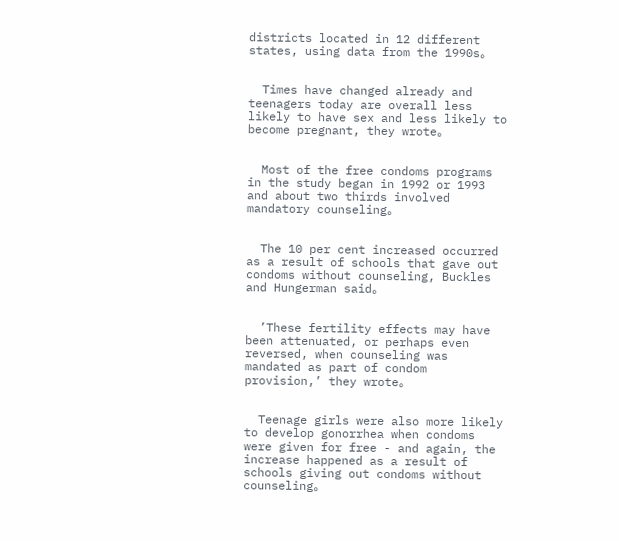districts located in 12 different states, using data from the 1990s。


  Times have changed already and teenagers today are overall less likely to have sex and less likely to become pregnant, they wrote。


  Most of the free condoms programs in the study began in 1992 or 1993 and about two thirds involved mandatory counseling。


  The 10 per cent increased occurred as a result of schools that gave out condoms without counseling, Buckles and Hungerman said。


  ’These fertility effects may have been attenuated, or perhaps even reversed, when counseling was mandated as part of condom provision,’ they wrote。


  Teenage girls were also more likely to develop gonorrhea when condoms were given for free - and again, the increase happened as a result of schools giving out condoms without counseling。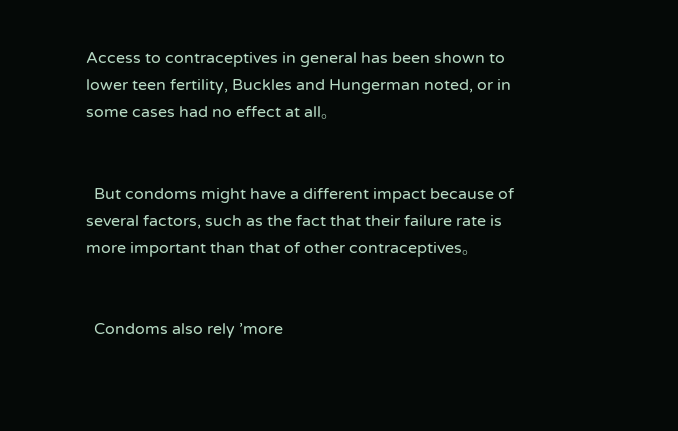Access to contraceptives in general has been shown to lower teen fertility, Buckles and Hungerman noted, or in some cases had no effect at all。


  But condoms might have a different impact because of several factors, such as the fact that their failure rate is more important than that of other contraceptives。


  Condoms also rely ’more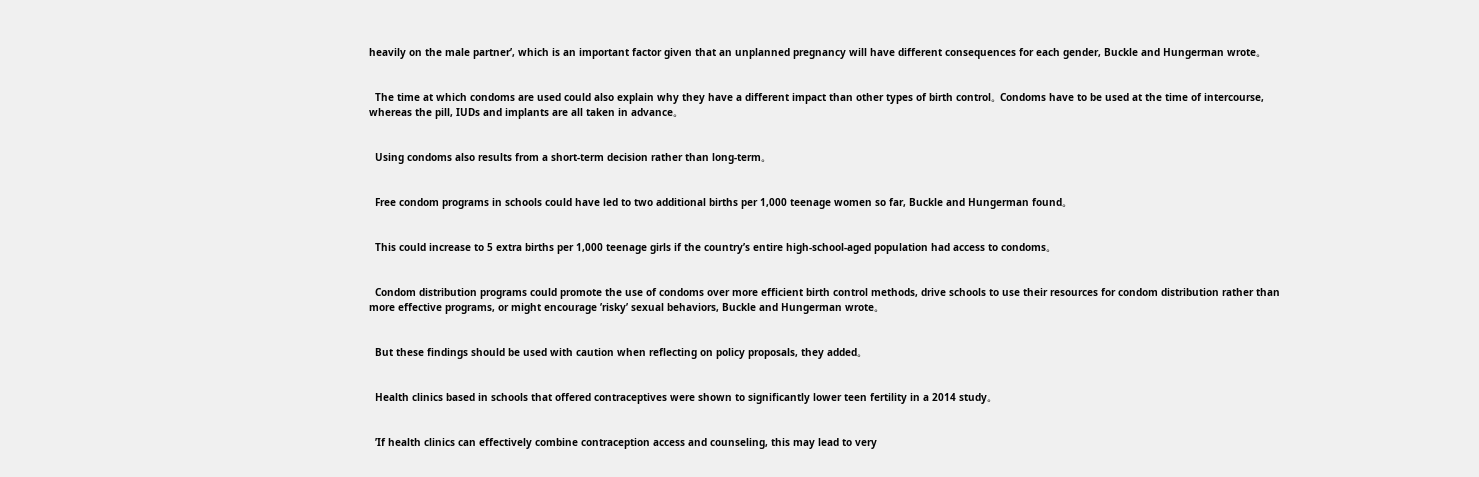heavily on the male partner’, which is an important factor given that an unplanned pregnancy will have different consequences for each gender, Buckle and Hungerman wrote。


  The time at which condoms are used could also explain why they have a different impact than other types of birth control。 Condoms have to be used at the time of intercourse, whereas the pill, IUDs and implants are all taken in advance。


  Using condoms also results from a short-term decision rather than long-term。


  Free condom programs in schools could have led to two additional births per 1,000 teenage women so far, Buckle and Hungerman found。


  This could increase to 5 extra births per 1,000 teenage girls if the country’s entire high-school-aged population had access to condoms。


  Condom distribution programs could promote the use of condoms over more efficient birth control methods, drive schools to use their resources for condom distribution rather than more effective programs, or might encourage ’risky’ sexual behaviors, Buckle and Hungerman wrote。


  But these findings should be used with caution when reflecting on policy proposals, they added。


  Health clinics based in schools that offered contraceptives were shown to significantly lower teen fertility in a 2014 study。


  ’If health clinics can effectively combine contraception access and counseling, this may lead to very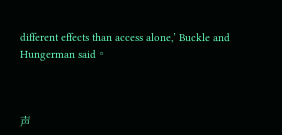different effects than access alone,’ Buckle and Hungerman said。



声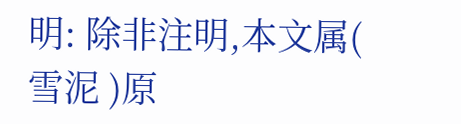明: 除非注明,本文属( 雪泥 )原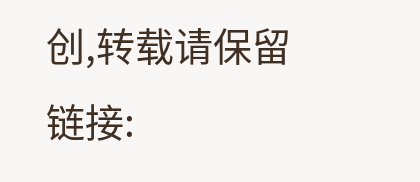创,转载请保留链接: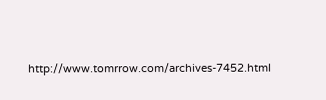http://www.tomrrow.com/archives-7452.html